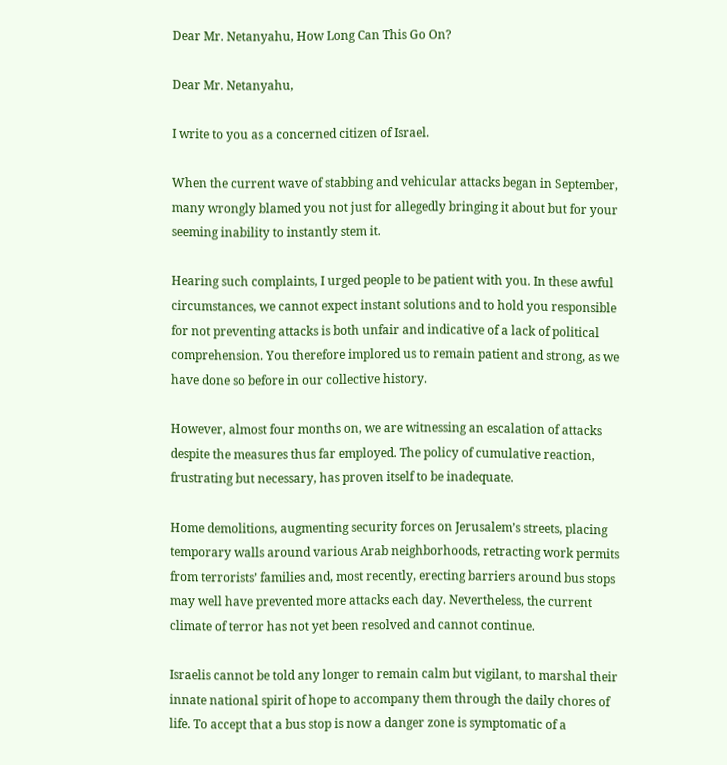Dear Mr. Netanyahu, How Long Can This Go On?

Dear Mr. Netanyahu,

I write to you as a concerned citizen of Israel.

When the current wave of stabbing and vehicular attacks began in September, many wrongly blamed you not just for allegedly bringing it about but for your seeming inability to instantly stem it.

Hearing such complaints, I urged people to be patient with you. In these awful circumstances, we cannot expect instant solutions and to hold you responsible for not preventing attacks is both unfair and indicative of a lack of political comprehension. You therefore implored us to remain patient and strong, as we have done so before in our collective history.

However, almost four months on, we are witnessing an escalation of attacks despite the measures thus far employed. The policy of cumulative reaction, frustrating but necessary, has proven itself to be inadequate.

Home demolitions, augmenting security forces on Jerusalem’s streets, placing temporary walls around various Arab neighborhoods, retracting work permits from terrorists’ families and, most recently, erecting barriers around bus stops may well have prevented more attacks each day. Nevertheless, the current climate of terror has not yet been resolved and cannot continue.

Israelis cannot be told any longer to remain calm but vigilant, to marshal their innate national spirit of hope to accompany them through the daily chores of life. To accept that a bus stop is now a danger zone is symptomatic of a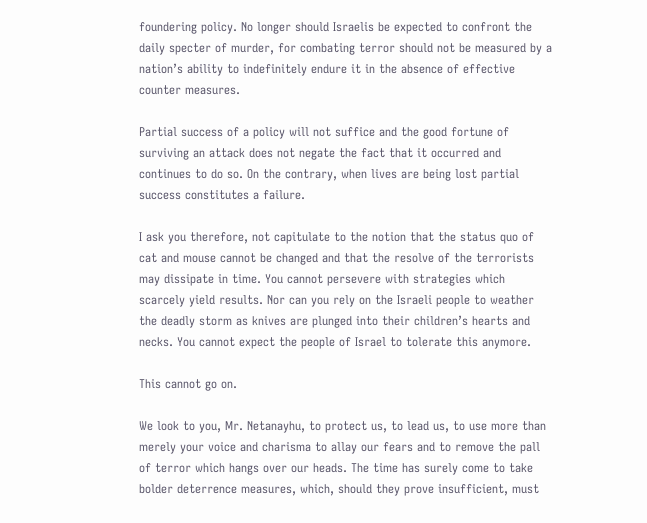foundering policy. No longer should Israelis be expected to confront the daily specter of murder, for combating terror should not be measured by a nation’s ability to indefinitely endure it in the absence of effective counter measures.

Partial success of a policy will not suffice and the good fortune of surviving an attack does not negate the fact that it occurred and continues to do so. On the contrary, when lives are being lost partial success constitutes a failure.

I ask you therefore, not capitulate to the notion that the status quo of cat and mouse cannot be changed and that the resolve of the terrorists may dissipate in time. You cannot persevere with strategies which scarcely yield results. Nor can you rely on the Israeli people to weather the deadly storm as knives are plunged into their children’s hearts and necks. You cannot expect the people of Israel to tolerate this anymore.

This cannot go on.

We look to you, Mr. Netanayhu, to protect us, to lead us, to use more than merely your voice and charisma to allay our fears and to remove the pall of terror which hangs over our heads. The time has surely come to take bolder deterrence measures, which, should they prove insufficient, must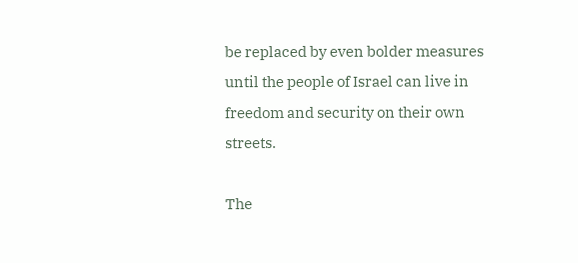be replaced by even bolder measures until the people of Israel can live in freedom and security on their own streets.

The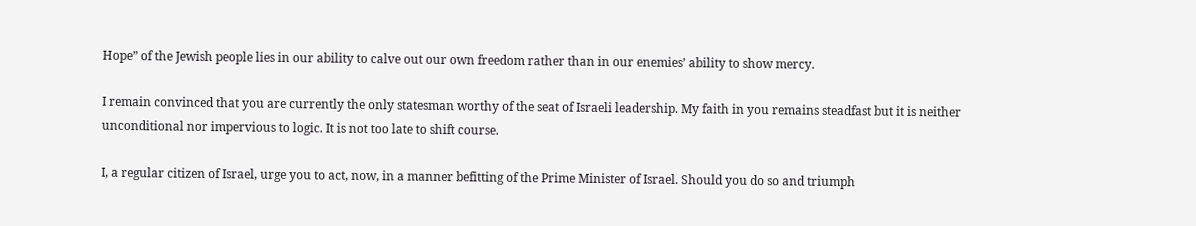Hope” of the Jewish people lies in our ability to calve out our own freedom rather than in our enemies’ ability to show mercy.

I remain convinced that you are currently the only statesman worthy of the seat of Israeli leadership. My faith in you remains steadfast but it is neither unconditional nor impervious to logic. It is not too late to shift course.

I, a regular citizen of Israel, urge you to act, now, in a manner befitting of the Prime Minister of Israel. Should you do so and triumph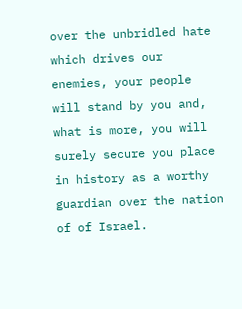over the unbridled hate which drives our enemies, your people will stand by you and, what is more, you will surely secure you place in history as a worthy guardian over the nation of of Israel.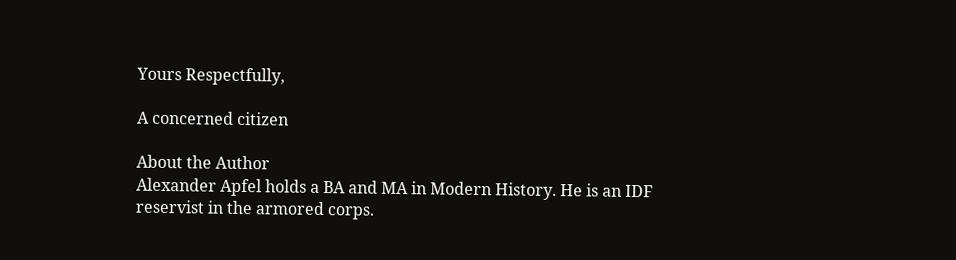Yours Respectfully,

A concerned citizen

About the Author
Alexander Apfel holds a BA and MA in Modern History. He is an IDF reservist in the armored corps.